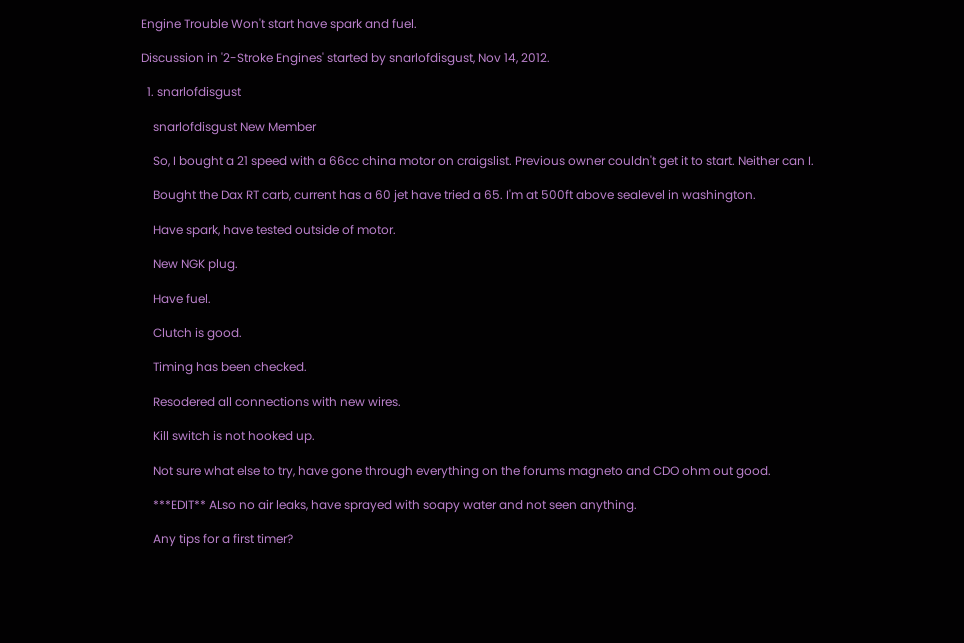Engine Trouble Won't start have spark and fuel.

Discussion in '2-Stroke Engines' started by snarlofdisgust, Nov 14, 2012.

  1. snarlofdisgust

    snarlofdisgust New Member

    So, I bought a 21 speed with a 66cc china motor on craigslist. Previous owner couldn't get it to start. Neither can I.

    Bought the Dax RT carb, current has a 60 jet have tried a 65. I'm at 500ft above sealevel in washington.

    Have spark, have tested outside of motor.

    New NGK plug.

    Have fuel.

    Clutch is good.

    Timing has been checked.

    Resodered all connections with new wires.

    Kill switch is not hooked up.

    Not sure what else to try, have gone through everything on the forums magneto and CDO ohm out good.

    ***EDIT** ALso no air leaks, have sprayed with soapy water and not seen anything.

    Any tips for a first timer?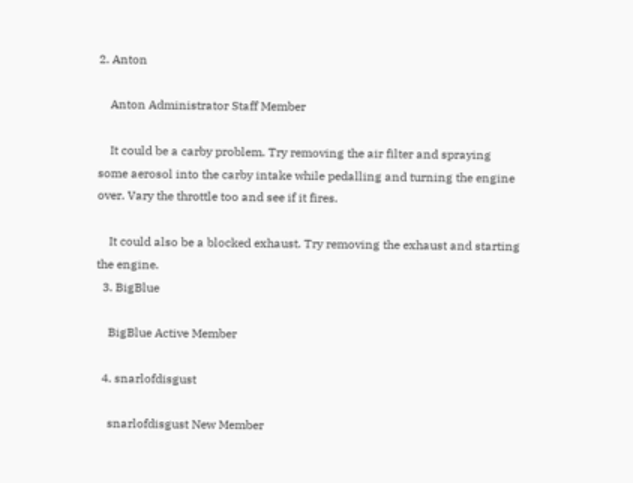2. Anton

    Anton Administrator Staff Member

    It could be a carby problem. Try removing the air filter and spraying some aerosol into the carby intake while pedalling and turning the engine over. Vary the throttle too and see if it fires.

    It could also be a blocked exhaust. Try removing the exhaust and starting the engine.
  3. BigBlue

    BigBlue Active Member

  4. snarlofdisgust

    snarlofdisgust New Member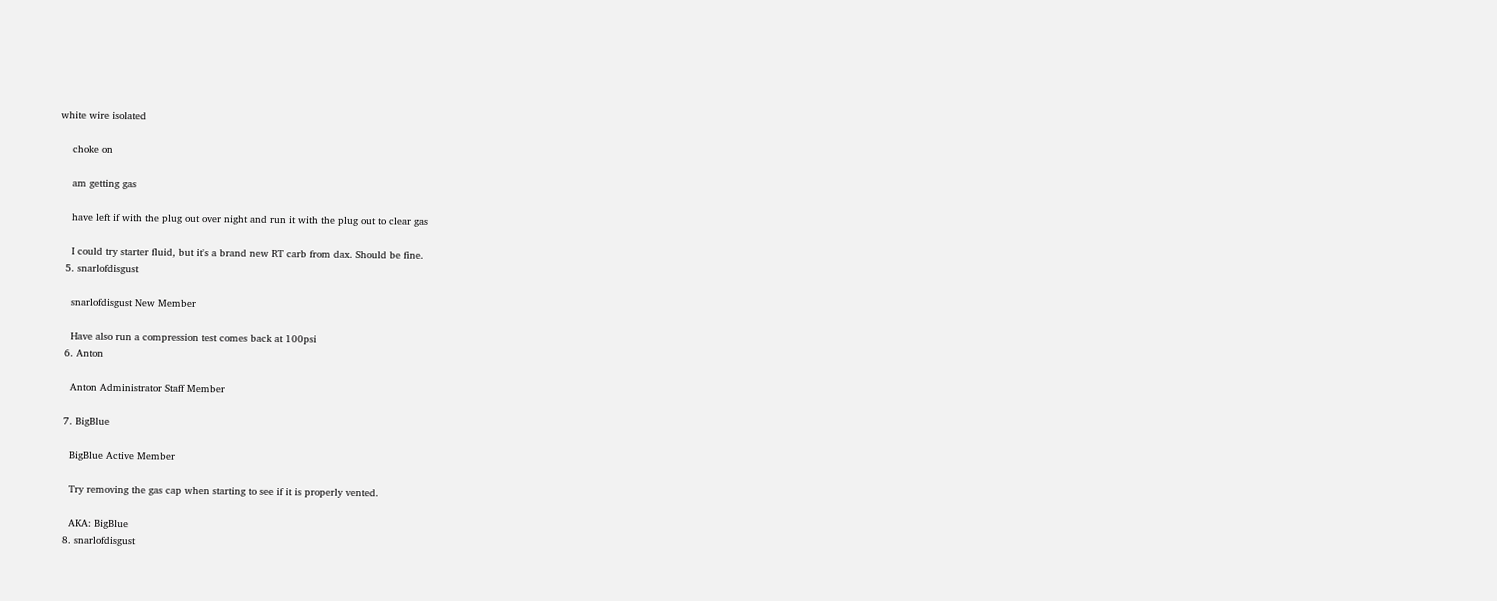white wire isolated

    choke on

    am getting gas

    have left if with the plug out over night and run it with the plug out to clear gas

    I could try starter fluid, but it's a brand new RT carb from dax. Should be fine.
  5. snarlofdisgust

    snarlofdisgust New Member

    Have also run a compression test comes back at 100psi
  6. Anton

    Anton Administrator Staff Member

  7. BigBlue

    BigBlue Active Member

    Try removing the gas cap when starting to see if it is properly vented.

    AKA: BigBlue
  8. snarlofdisgust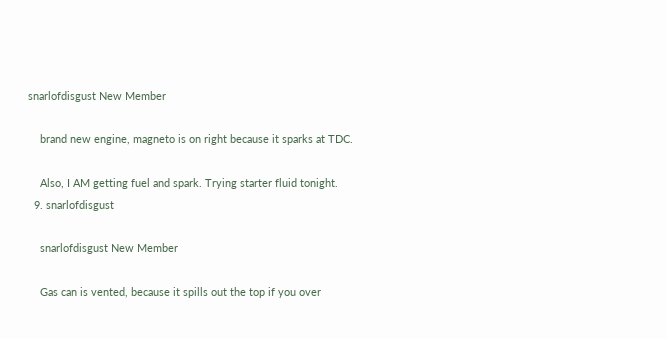snarlofdisgust New Member

    brand new engine, magneto is on right because it sparks at TDC.

    Also, I AM getting fuel and spark. Trying starter fluid tonight.
  9. snarlofdisgust

    snarlofdisgust New Member

    Gas can is vented, because it spills out the top if you over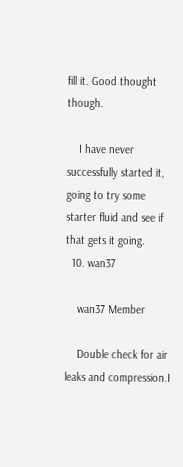fill it. Good thought though.

    I have never successfully started it, going to try some starter fluid and see if that gets it going.
  10. wan37

    wan37 Member

    Double check for air leaks and compression.I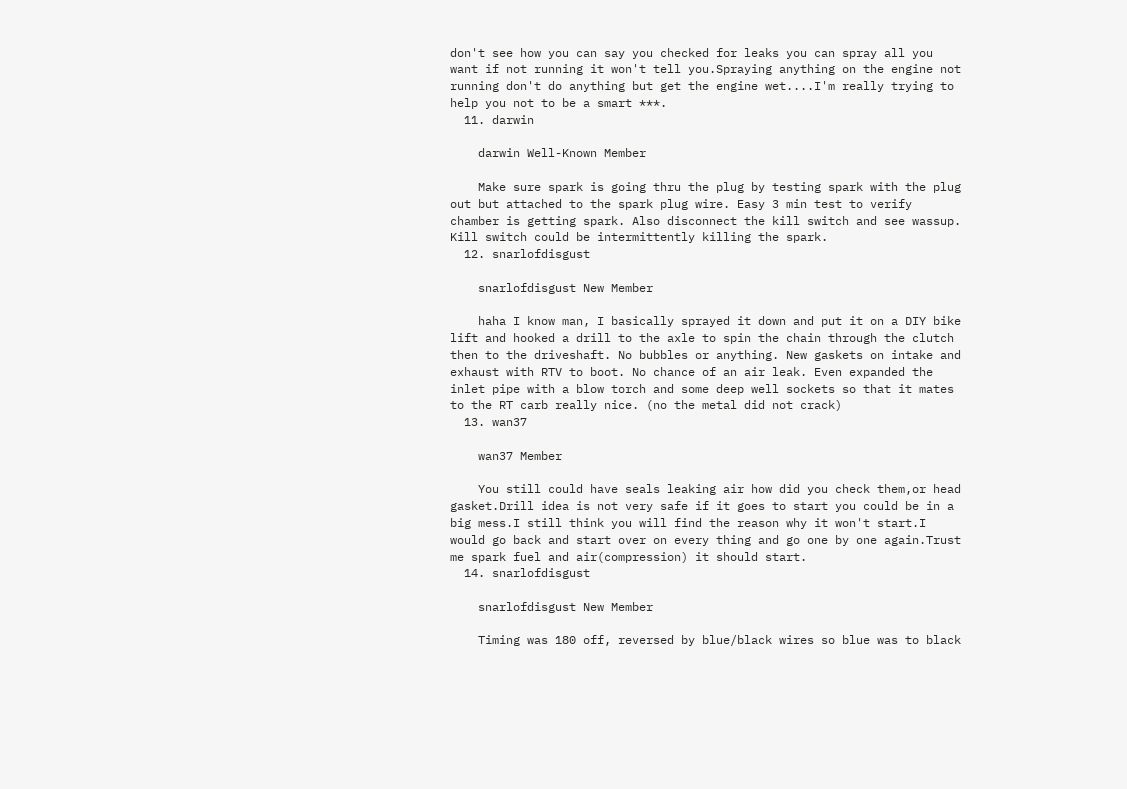don't see how you can say you checked for leaks you can spray all you want if not running it won't tell you.Spraying anything on the engine not running don't do anything but get the engine wet....I'm really trying to help you not to be a smart ***.
  11. darwin

    darwin Well-Known Member

    Make sure spark is going thru the plug by testing spark with the plug out but attached to the spark plug wire. Easy 3 min test to verify chamber is getting spark. Also disconnect the kill switch and see wassup. Kill switch could be intermittently killing the spark.
  12. snarlofdisgust

    snarlofdisgust New Member

    haha I know man, I basically sprayed it down and put it on a DIY bike lift and hooked a drill to the axle to spin the chain through the clutch then to the driveshaft. No bubbles or anything. New gaskets on intake and exhaust with RTV to boot. No chance of an air leak. Even expanded the inlet pipe with a blow torch and some deep well sockets so that it mates to the RT carb really nice. (no the metal did not crack)
  13. wan37

    wan37 Member

    You still could have seals leaking air how did you check them,or head gasket.Drill idea is not very safe if it goes to start you could be in a big mess.I still think you will find the reason why it won't start.I would go back and start over on every thing and go one by one again.Trust me spark fuel and air(compression) it should start.
  14. snarlofdisgust

    snarlofdisgust New Member

    Timing was 180 off, reversed by blue/black wires so blue was to black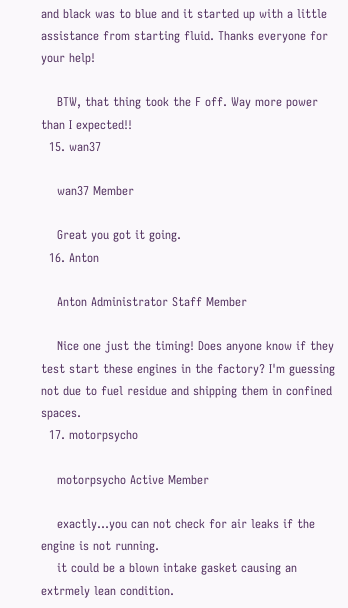and black was to blue and it started up with a little assistance from starting fluid. Thanks everyone for your help!

    BTW, that thing took the F off. Way more power than I expected!!
  15. wan37

    wan37 Member

    Great you got it going.
  16. Anton

    Anton Administrator Staff Member

    Nice one just the timing! Does anyone know if they test start these engines in the factory? I'm guessing not due to fuel residue and shipping them in confined spaces.
  17. motorpsycho

    motorpsycho Active Member

    exactly...you can not check for air leaks if the engine is not running.
    it could be a blown intake gasket causing an extrmely lean condition.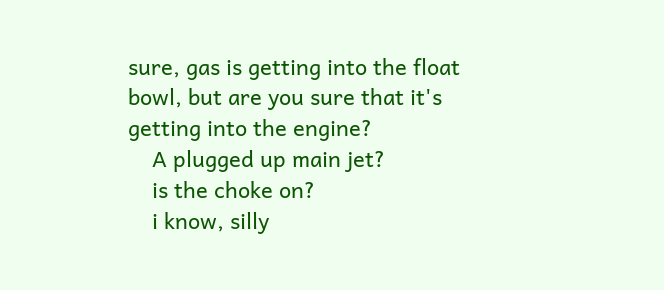sure, gas is getting into the float bowl, but are you sure that it's getting into the engine?
    A plugged up main jet?
    is the choke on?
    i know, silly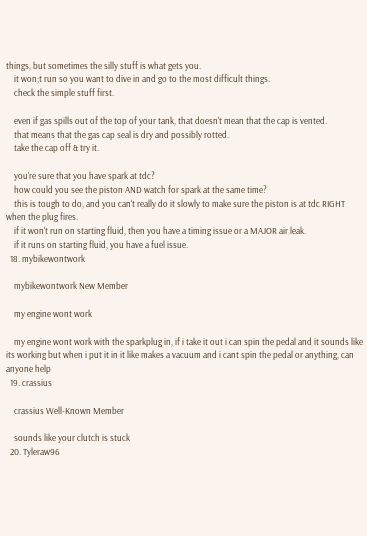things, but sometimes the silly stuff is what gets you.
    it won;t run so you want to dive in and go to the most difficult things.
    check the simple stuff first.

    even if gas spills out of the top of your tank, that doesn't mean that the cap is vented.
    that means that the gas cap seal is dry and possibly rotted.
    take the cap off & try it.

    you're sure that you have spark at tdc?
    how could you see the piston AND watch for spark at the same time?
    this is tough to do, and you can't really do it slowly to make sure the piston is at tdc RIGHT when the plug fires.
    if it won't run on starting fluid, then you have a timing issue or a MAJOR air leak.
    if it runs on starting fluid, you have a fuel issue.
  18. mybikewontwork

    mybikewontwork New Member

    my engine wont work

    my engine wont work with the sparkplug in, if i take it out i can spin the pedal and it sounds like its working but when i put it in it like makes a vacuum and i cant spin the pedal or anything, can anyone help
  19. crassius

    crassius Well-Known Member

    sounds like your clutch is stuck
  20. Tyleraw96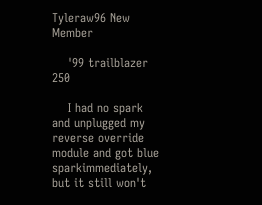Tyleraw96 New Member

    '99 trailblazer 250

    I had no spark and unplugged my reverse override module and got blue sparkimmediately, but it still won't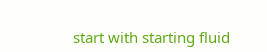start with starting fluid